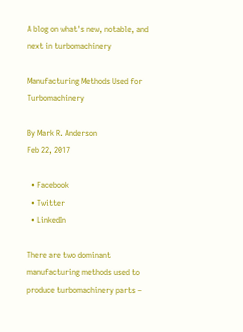A blog on what's new, notable, and next in turbomachinery

Manufacturing Methods Used for Turbomachinery

By Mark R. Anderson
Feb 22, 2017

  • Facebook
  • Twitter
  • LinkedIn

There are two dominant manufacturing methods used to produce turbomachinery parts –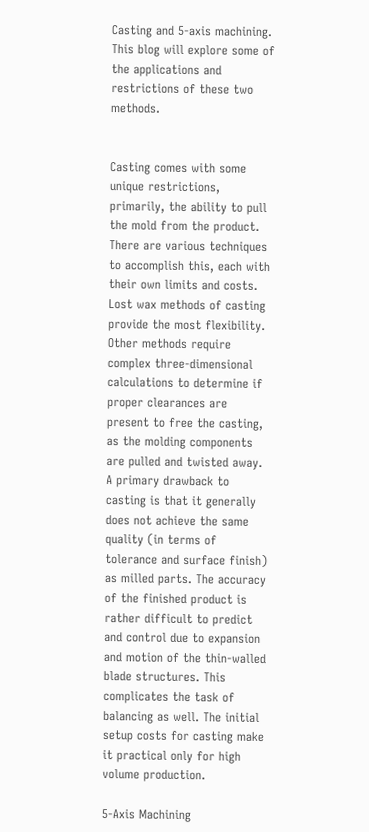Casting and 5-axis machining. This blog will explore some of the applications and restrictions of these two methods.


Casting comes with some unique restrictions, primarily, the ability to pull the mold from the product. There are various techniques to accomplish this, each with their own limits and costs. Lost wax methods of casting provide the most flexibility. Other methods require complex three‐dimensional calculations to determine if proper clearances are present to free the casting, as the molding components are pulled and twisted away. A primary drawback to casting is that it generally does not achieve the same quality (in terms of tolerance and surface finish) as milled parts. The accuracy of the finished product is rather difficult to predict and control due to expansion and motion of the thin-walled blade structures. This complicates the task of balancing as well. The initial setup costs for casting make it practical only for high volume production.

5-Axis Machining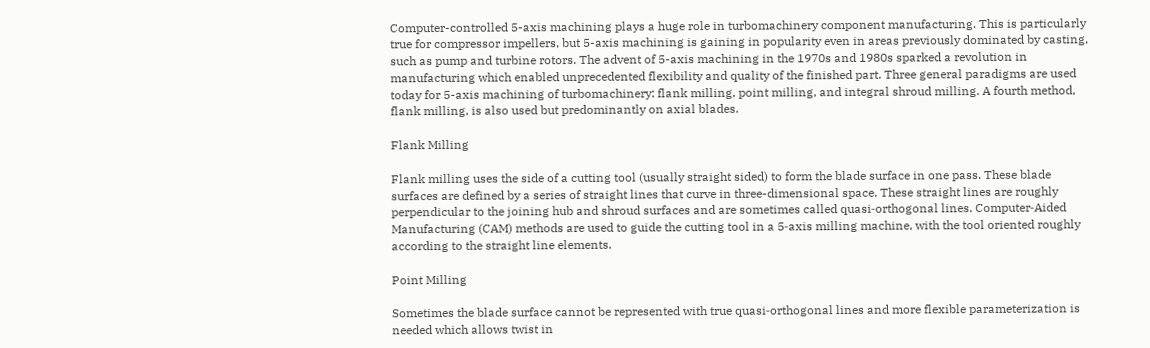Computer-controlled 5-axis machining plays a huge role in turbomachinery component manufacturing. This is particularly true for compressor impellers, but 5-axis machining is gaining in popularity even in areas previously dominated by casting, such as pump and turbine rotors. The advent of 5-axis machining in the 1970s and 1980s sparked a revolution in manufacturing which enabled unprecedented flexibility and quality of the finished part. Three general paradigms are used today for 5-axis machining of turbomachinery: flank milling, point milling, and integral shroud milling. A fourth method, flank milling, is also used but predominantly on axial blades.

Flank Milling

Flank milling uses the side of a cutting tool (usually straight sided) to form the blade surface in one pass. These blade surfaces are defined by a series of straight lines that curve in three-dimensional space. These straight lines are roughly perpendicular to the joining hub and shroud surfaces and are sometimes called quasi‐orthogonal lines. Computer‐Aided Manufacturing (CAM) methods are used to guide the cutting tool in a 5‐axis milling machine, with the tool oriented roughly according to the straight line elements.

Point Milling

Sometimes the blade surface cannot be represented with true quasi‐orthogonal lines and more flexible parameterization is needed which allows twist in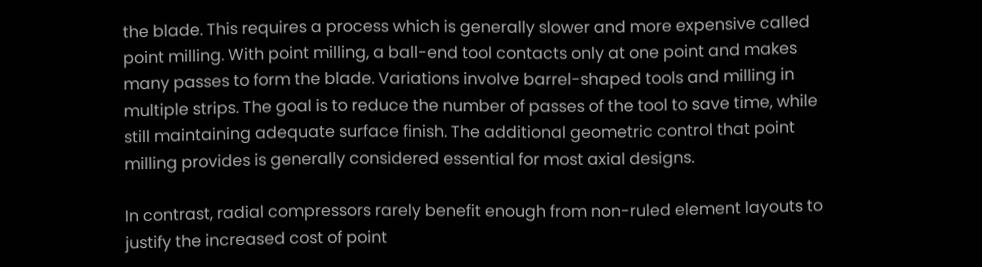the blade. This requires a process which is generally slower and more expensive called point milling. With point milling, a ball-end tool contacts only at one point and makes many passes to form the blade. Variations involve barrel-shaped tools and milling in multiple strips. The goal is to reduce the number of passes of the tool to save time, while still maintaining adequate surface finish. The additional geometric control that point milling provides is generally considered essential for most axial designs.

In contrast, radial compressors rarely benefit enough from non-ruled element layouts to justify the increased cost of point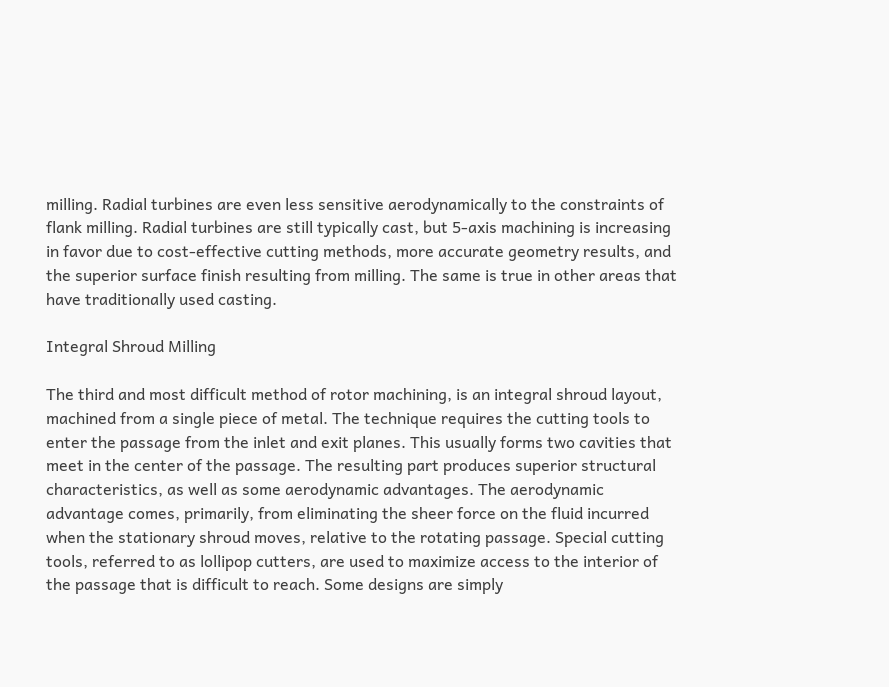milling. Radial turbines are even less sensitive aerodynamically to the constraints of flank milling. Radial turbines are still typically cast, but 5‐axis machining is increasing in favor due to cost-effective cutting methods, more accurate geometry results, and the superior surface finish resulting from milling. The same is true in other areas that have traditionally used casting.

Integral Shroud Milling

The third and most difficult method of rotor machining, is an integral shroud layout, machined from a single piece of metal. The technique requires the cutting tools to enter the passage from the inlet and exit planes. This usually forms two cavities that meet in the center of the passage. The resulting part produces superior structural characteristics, as well as some aerodynamic advantages. The aerodynamic advantage comes, primarily, from eliminating the sheer force on the fluid incurred when the stationary shroud moves, relative to the rotating passage. Special cutting tools, referred to as lollipop cutters, are used to maximize access to the interior of the passage that is difficult to reach. Some designs are simply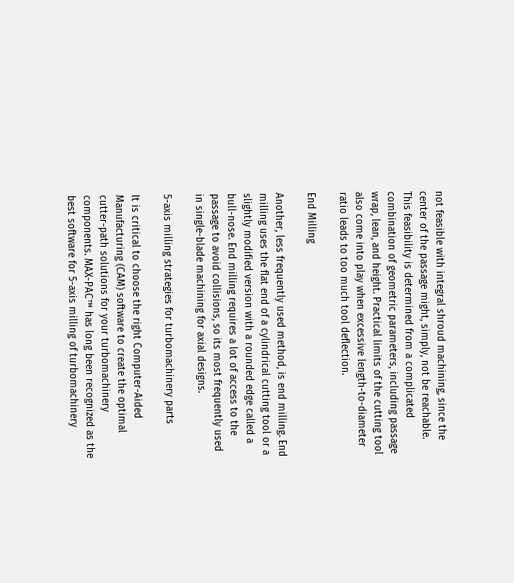not feasible with integral shroud machining, since the center of the passage might, simply, not be reachable. This feasibility is determined from a complicated combination of geometric parameters, including passage wrap, lean, and height. Practical limits of the cutting tool also come into play when excessive length-to-diameter ratio leads to too much tool deflection.

End Milling

Another, less frequently used method, is end milling. End milling uses the flat end of a cylindrical cutting tool or a slightly modified version with a rounded edge called a bull-nose. End milling requires a lot of access to the passage to avoid collisions, so its most frequently used in single-blade machining for axial designs.

5-axis milling strategies for turbomachinery parts

It is critical to choose the right Computer-Aided Manufacturing (CAM) software to create the optimal cutter-path solutions for your turbomachinery components. MAX-PAC™ has long been recognized as the best software for 5-axis milling of turbomachinery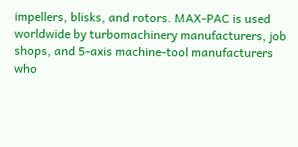impellers, blisks, and rotors. MAX-PAC is used worldwide by turbomachinery manufacturers, job shops, and 5-axis machine-tool manufacturers who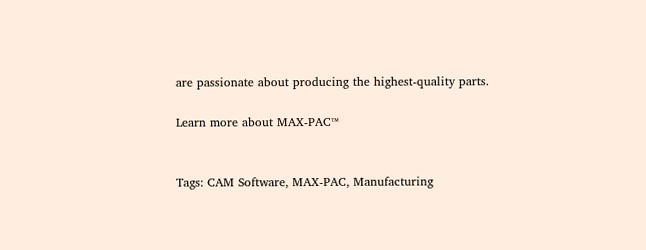are passionate about producing the highest-quality parts.

Learn more about MAX-PAC™


Tags: CAM Software, MAX-PAC, Manufacturing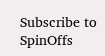Subscribe to SpinOffs